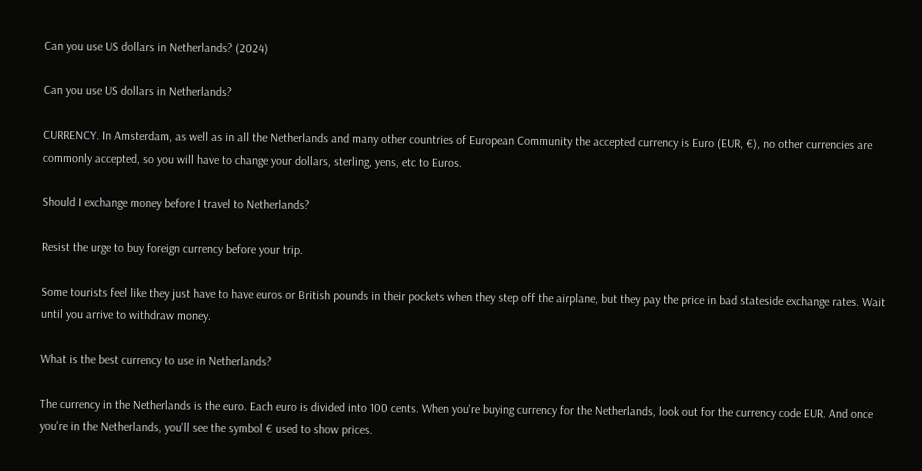Can you use US dollars in Netherlands? (2024)

Can you use US dollars in Netherlands?

CURRENCY. In Amsterdam, as well as in all the Netherlands and many other countries of European Community the accepted currency is Euro (EUR, €), no other currencies are commonly accepted, so you will have to change your dollars, sterling, yens, etc to Euros.

Should I exchange money before I travel to Netherlands?

Resist the urge to buy foreign currency before your trip.

Some tourists feel like they just have to have euros or British pounds in their pockets when they step off the airplane, but they pay the price in bad stateside exchange rates. Wait until you arrive to withdraw money.

What is the best currency to use in Netherlands?

The currency in the Netherlands is the euro. Each euro is divided into 100 cents. When you're buying currency for the Netherlands, look out for the currency code EUR. And once you're in the Netherlands, you'll see the symbol € used to show prices.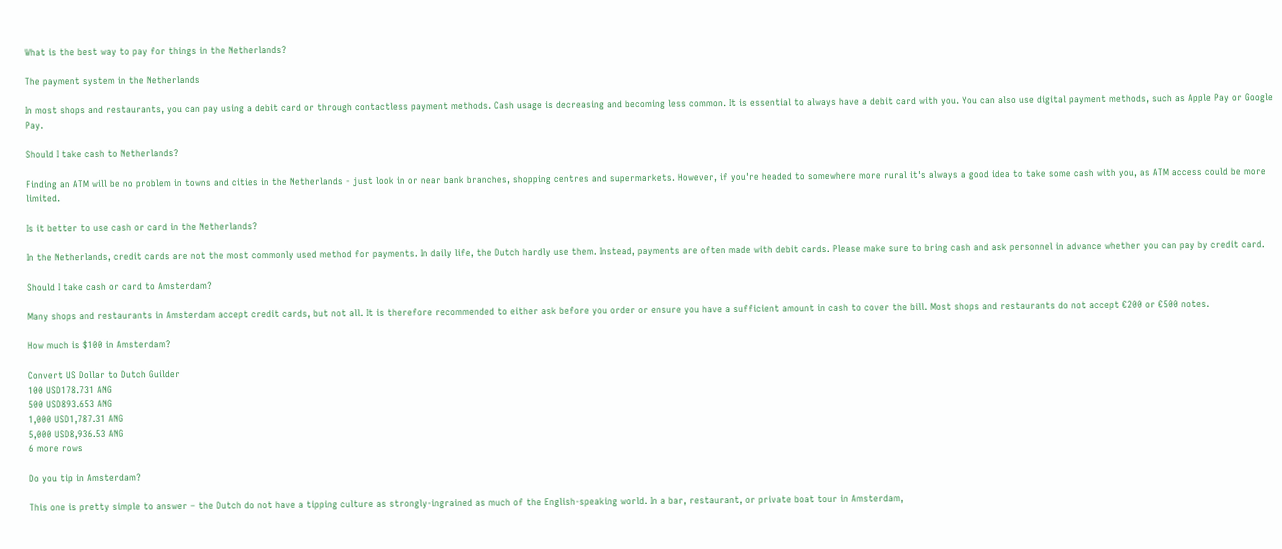What is the best way to pay for things in the Netherlands?

The payment system in the Netherlands

In most shops and restaurants, you can pay using a debit card or through contactless payment methods. Cash usage is decreasing and becoming less common. It is essential to always have a debit card with you. You can also use digital payment methods, such as Apple Pay or Google Pay.

Should I take cash to Netherlands?

Finding an ATM will be no problem in towns and cities in the Netherlands - just look in or near bank branches, shopping centres and supermarkets. However, if you're headed to somewhere more rural it's always a good idea to take some cash with you, as ATM access could be more limited.

Is it better to use cash or card in the Netherlands?

In the Netherlands, credit cards are not the most commonly used method for payments. In daily life, the Dutch hardly use them. Instead, payments are often made with debit cards. Please make sure to bring cash and ask personnel in advance whether you can pay by credit card.

Should I take cash or card to Amsterdam?

Many shops and restaurants in Amsterdam accept credit cards, but not all. It is therefore recommended to either ask before you order or ensure you have a sufficient amount in cash to cover the bill. Most shops and restaurants do not accept €200 or €500 notes.

How much is $100 in Amsterdam?

Convert US Dollar to Dutch Guilder
100 USD178.731 ANG
500 USD893.653 ANG
1,000 USD1,787.31 ANG
5,000 USD8,936.53 ANG
6 more rows

Do you tip in Amsterdam?

This one is pretty simple to answer – the Dutch do not have a tipping culture as strongly-ingrained as much of the English-speaking world. In a bar, restaurant, or private boat tour in Amsterdam,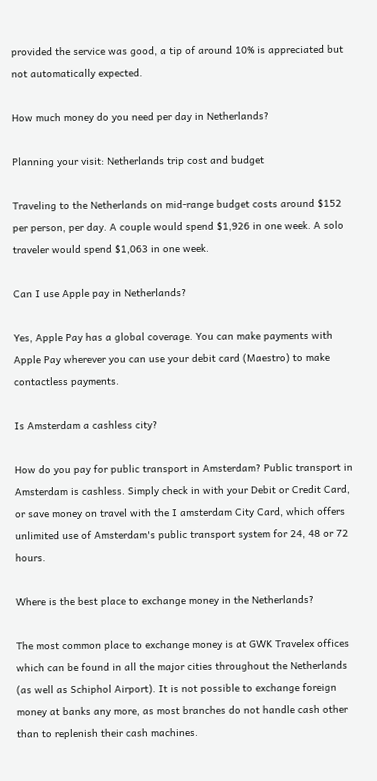provided the service was good, a tip of around 10% is appreciated but not automatically expected.

How much money do you need per day in Netherlands?

Planning your visit: Netherlands trip cost and budget

Traveling to the Netherlands on mid-range budget costs around $152 per person, per day. A couple would spend $1,926 in one week. A solo traveler would spend $1,063 in one week.

Can I use Apple pay in Netherlands?

Yes, Apple Pay has a global coverage. You can make payments with Apple Pay wherever you can use your debit card (Maestro) to make contactless payments.

Is Amsterdam a cashless city?

How do you pay for public transport in Amsterdam? Public transport in Amsterdam is cashless. Simply check in with your Debit or Credit Card, or save money on travel with the I amsterdam City Card, which offers unlimited use of Amsterdam's public transport system for 24, 48 or 72 hours.

Where is the best place to exchange money in the Netherlands?

The most common place to exchange money is at GWK Travelex offices which can be found in all the major cities throughout the Netherlands (as well as Schiphol Airport). It is not possible to exchange foreign money at banks any more, as most branches do not handle cash other than to replenish their cash machines.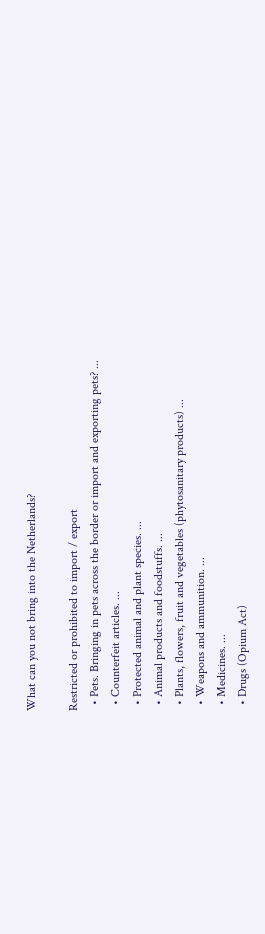What can you not bring into the Netherlands?

Restricted or prohibited to import / export
  • Pets. Bringing in pets across the border or import and exporting pets? ...
  • Counterfeit articles. ...
  • Protected animal and plant species. ...
  • Animal products and foodstuffs. ...
  • Plants, flowers, fruit and vegetables (phytosanitary products) ...
  • Weapons and ammunition. ...
  • Medicines. ...
  • Drugs (Opium Act)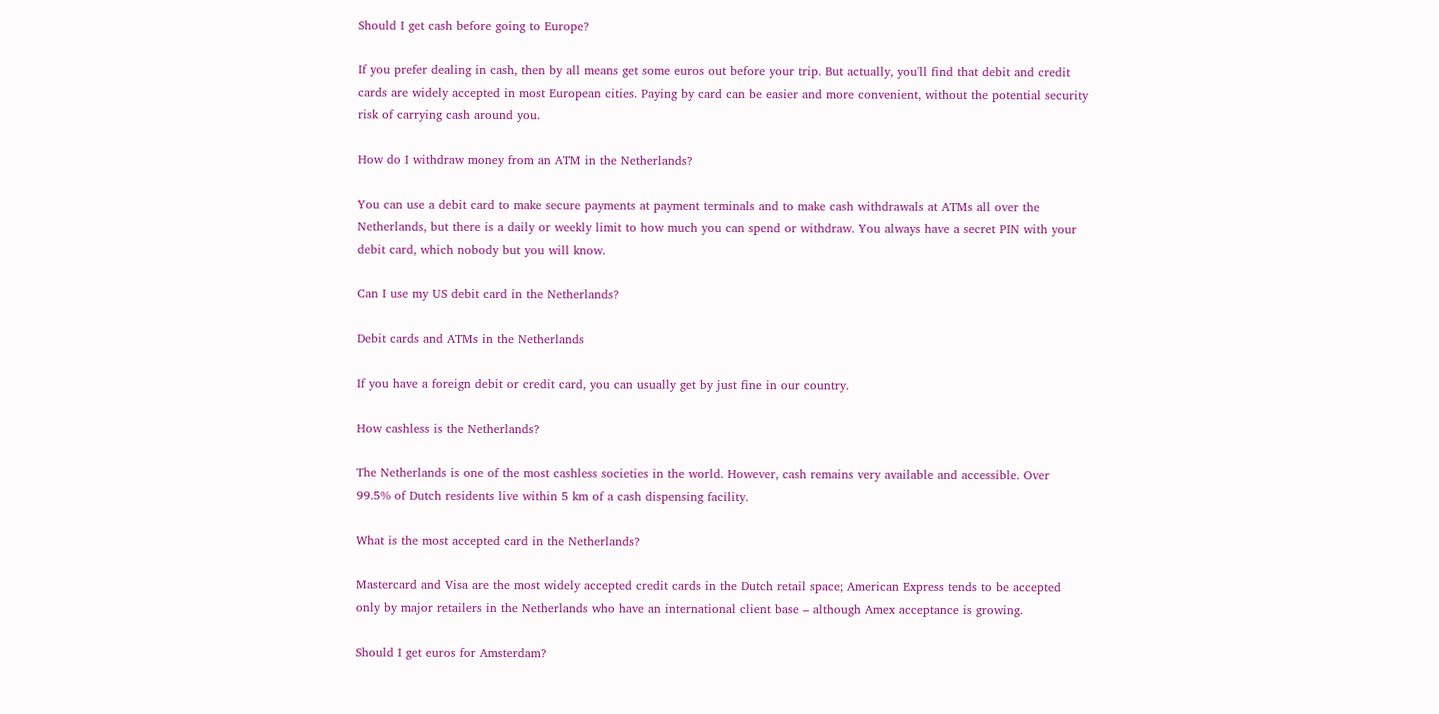Should I get cash before going to Europe?

If you prefer dealing in cash, then by all means get some euros out before your trip. But actually, you'll find that debit and credit cards are widely accepted in most European cities. Paying by card can be easier and more convenient, without the potential security risk of carrying cash around you.

How do I withdraw money from an ATM in the Netherlands?

You can use a debit card to make secure payments at payment terminals and to make cash withdrawals at ATMs all over the Netherlands, but there is a daily or weekly limit to how much you can spend or withdraw. You always have a secret PIN with your debit card, which nobody but you will know.

Can I use my US debit card in the Netherlands?

Debit cards and ATMs in the Netherlands

If you have a foreign debit or credit card, you can usually get by just fine in our country.

How cashless is the Netherlands?

The Netherlands is one of the most cashless societies in the world. However, cash remains very available and accessible. Over 99.5% of Dutch residents live within 5 km of a cash dispensing facility.

What is the most accepted card in the Netherlands?

Mastercard and Visa are the most widely accepted credit cards in the Dutch retail space; American Express tends to be accepted only by major retailers in the Netherlands who have an international client base – although Amex acceptance is growing.

Should I get euros for Amsterdam?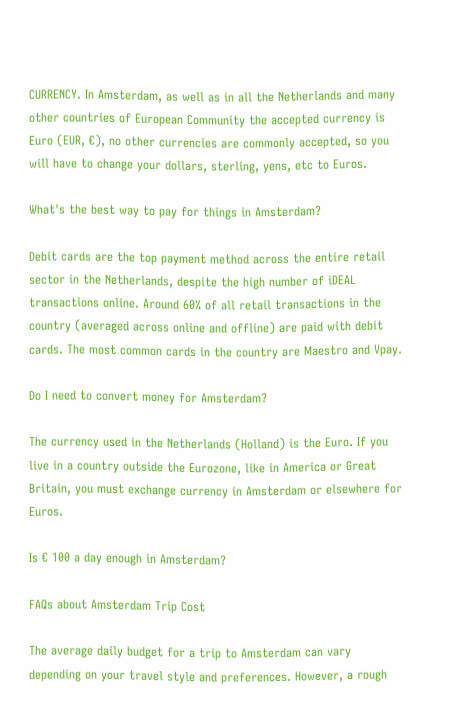CURRENCY. In Amsterdam, as well as in all the Netherlands and many other countries of European Community the accepted currency is Euro (EUR, €), no other currencies are commonly accepted, so you will have to change your dollars, sterling, yens, etc to Euros.

What's the best way to pay for things in Amsterdam?

Debit cards are the top payment method across the entire retail sector in the Netherlands, despite the high number of iDEAL transactions online. Around 60% of all retail transactions in the country (averaged across online and offline) are paid with debit cards. The most common cards in the country are Maestro and Vpay.

Do I need to convert money for Amsterdam?

The currency used in the Netherlands (Holland) is the Euro. If you live in a country outside the Eurozone, like in America or Great Britain, you must exchange currency in Amsterdam or elsewhere for Euros.

Is € 100 a day enough in Amsterdam?

FAQs about Amsterdam Trip Cost

The average daily budget for a trip to Amsterdam can vary depending on your travel style and preferences. However, a rough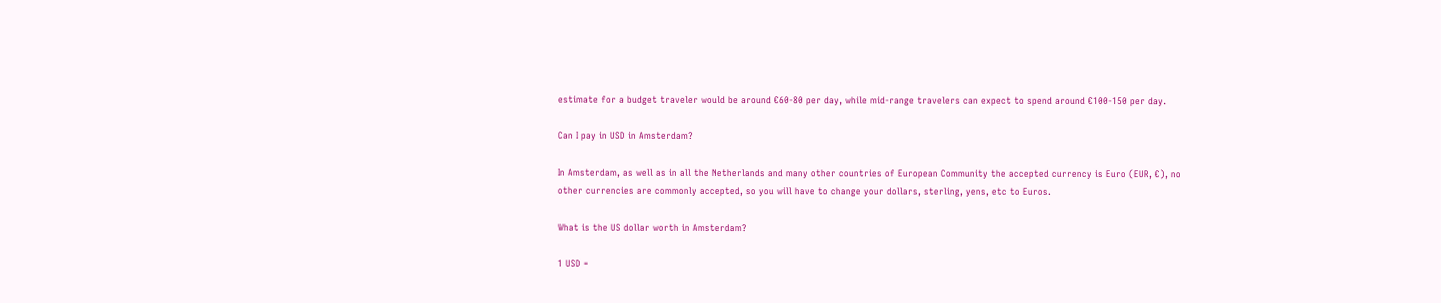estimate for a budget traveler would be around €60-80 per day, while mid-range travelers can expect to spend around €100-150 per day.

Can I pay in USD in Amsterdam?

In Amsterdam, as well as in all the Netherlands and many other countries of European Community the accepted currency is Euro (EUR, €), no other currencies are commonly accepted, so you will have to change your dollars, sterling, yens, etc to Euros.

What is the US dollar worth in Amsterdam?

1 USD =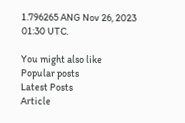1.796265 ANG Nov 26, 2023 01:30 UTC.

You might also like
Popular posts
Latest Posts
Article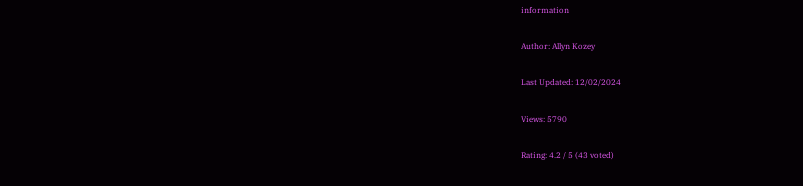information

Author: Allyn Kozey

Last Updated: 12/02/2024

Views: 5790

Rating: 4.2 / 5 (43 voted)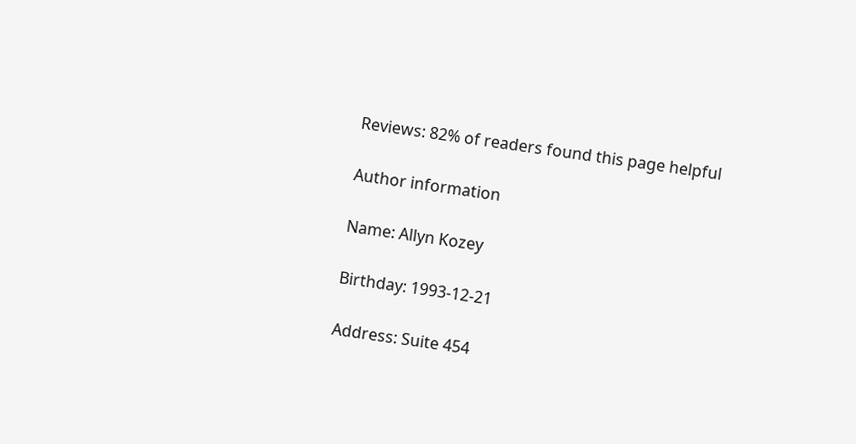Reviews: 82% of readers found this page helpful

Author information

Name: Allyn Kozey

Birthday: 1993-12-21

Address: Suite 454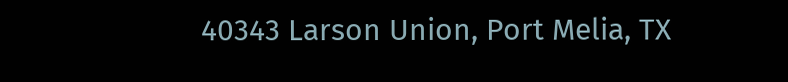40343 Larson Union, Port Melia, TX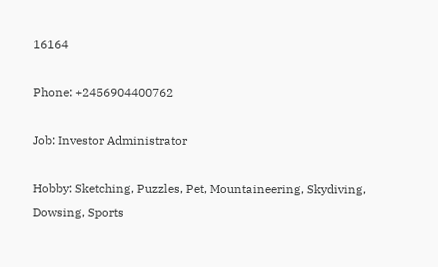16164

Phone: +2456904400762

Job: Investor Administrator

Hobby: Sketching, Puzzles, Pet, Mountaineering, Skydiving, Dowsing, Sports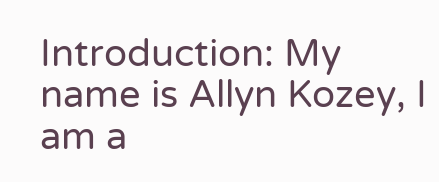Introduction: My name is Allyn Kozey, I am a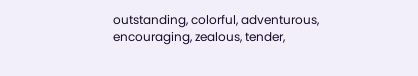outstanding, colorful, adventurous, encouraging, zealous, tender,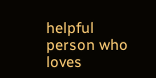helpful person who loves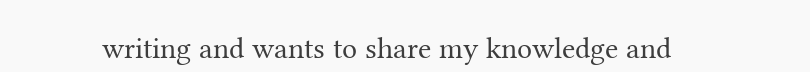writing and wants to share my knowledge and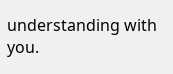understanding with you.